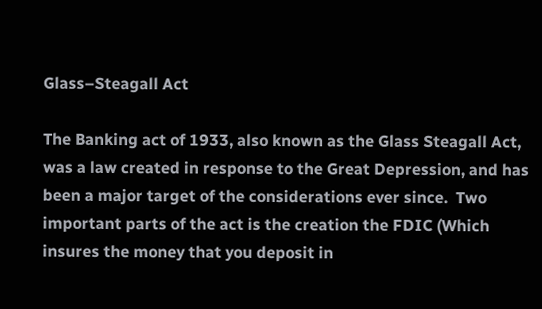Glass–Steagall Act

The Banking act of 1933, also known as the Glass Steagall Act, was a law created in response to the Great Depression, and has been a major target of the considerations ever since.  Two important parts of the act is the creation the FDIC (Which insures the money that you deposit in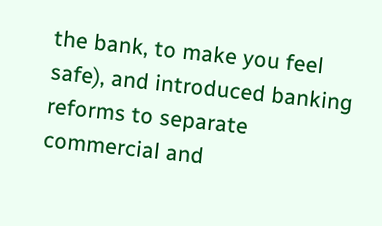the bank, to make you feel safe), and introduced banking reforms to separate commercial and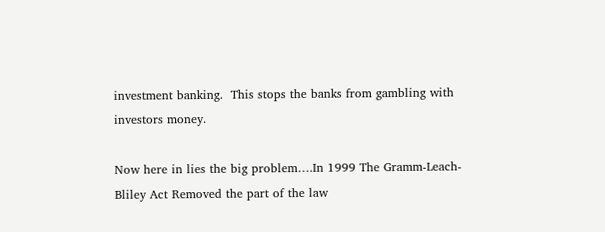investment banking.  This stops the banks from gambling with investors money.

Now here in lies the big problem….In 1999 The Gramm-Leach-Bliley Act Removed the part of the law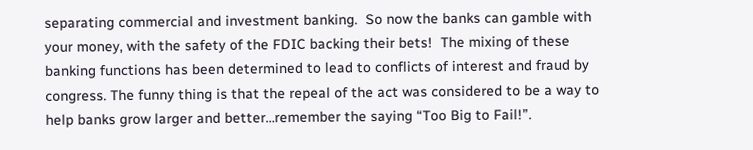separating commercial and investment banking.  So now the banks can gamble with your money, with the safety of the FDIC backing their bets!  The mixing of these banking functions has been determined to lead to conflicts of interest and fraud by congress. The funny thing is that the repeal of the act was considered to be a way to help banks grow larger and better…remember the saying “Too Big to Fail!”.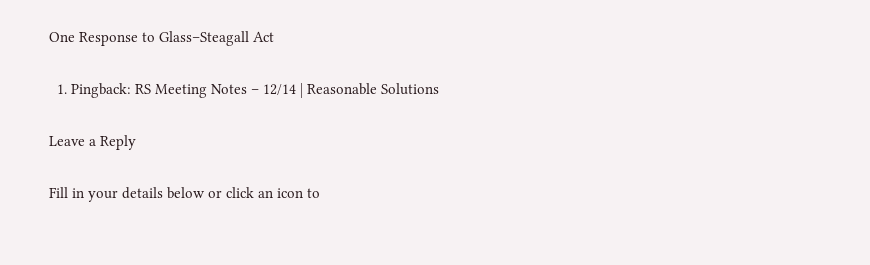One Response to Glass–Steagall Act

  1. Pingback: RS Meeting Notes – 12/14 | Reasonable Solutions

Leave a Reply

Fill in your details below or click an icon to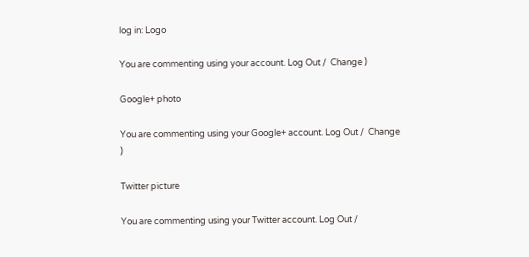log in: Logo

You are commenting using your account. Log Out /  Change )

Google+ photo

You are commenting using your Google+ account. Log Out /  Change )

Twitter picture

You are commenting using your Twitter account. Log Out /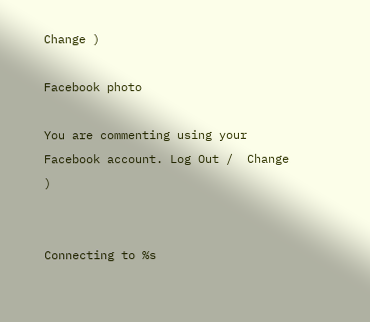Change )

Facebook photo

You are commenting using your Facebook account. Log Out /  Change )


Connecting to %s